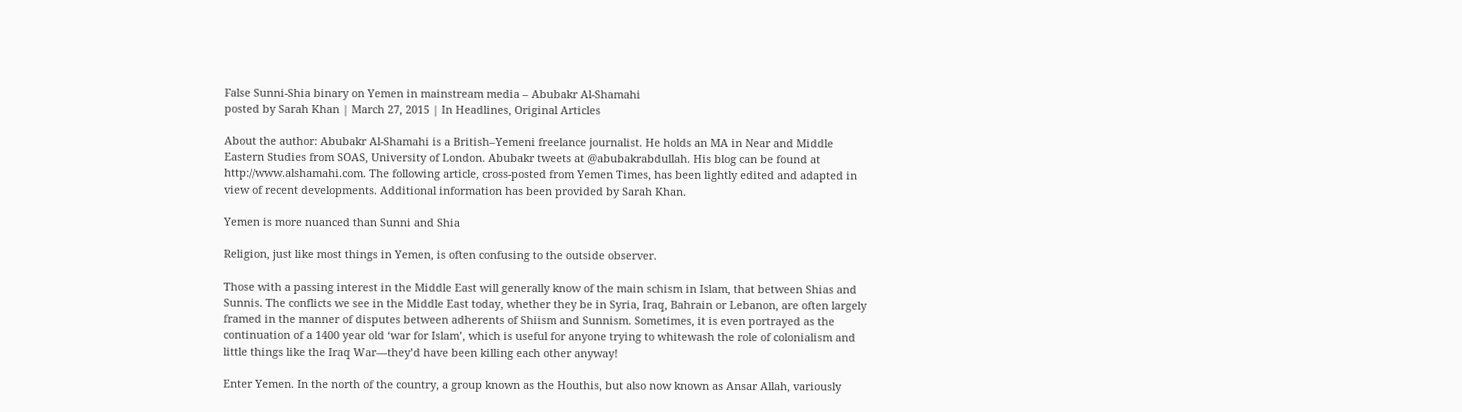False Sunni-Shia binary on Yemen in mainstream media – Abubakr Al-Shamahi
posted by Sarah Khan | March 27, 2015 | In Headlines, Original Articles

About the author: Abubakr Al-Shamahi is a British–Yemeni freelance journalist. He holds an MA in Near and Middle Eastern Studies from SOAS, University of London. Abubakr tweets at @abubakrabdullah. His blog can be found at http://www.alshamahi.com. The following article, cross-posted from Yemen Times, has been lightly edited and adapted in view of recent developments. Additional information has been provided by Sarah Khan.

Yemen is more nuanced than Sunni and Shia

Religion, just like most things in Yemen, is often confusing to the outside observer.

Those with a passing interest in the Middle East will generally know of the main schism in Islam, that between Shias and Sunnis. The conflicts we see in the Middle East today, whether they be in Syria, Iraq, Bahrain or Lebanon, are often largely framed in the manner of disputes between adherents of Shiism and Sunnism. Sometimes, it is even portrayed as the continuation of a 1400 year old ‘war for Islam’, which is useful for anyone trying to whitewash the role of colonialism and little things like the Iraq War—they’d have been killing each other anyway!

Enter Yemen. In the north of the country, a group known as the Houthis, but also now known as Ansar Allah, variously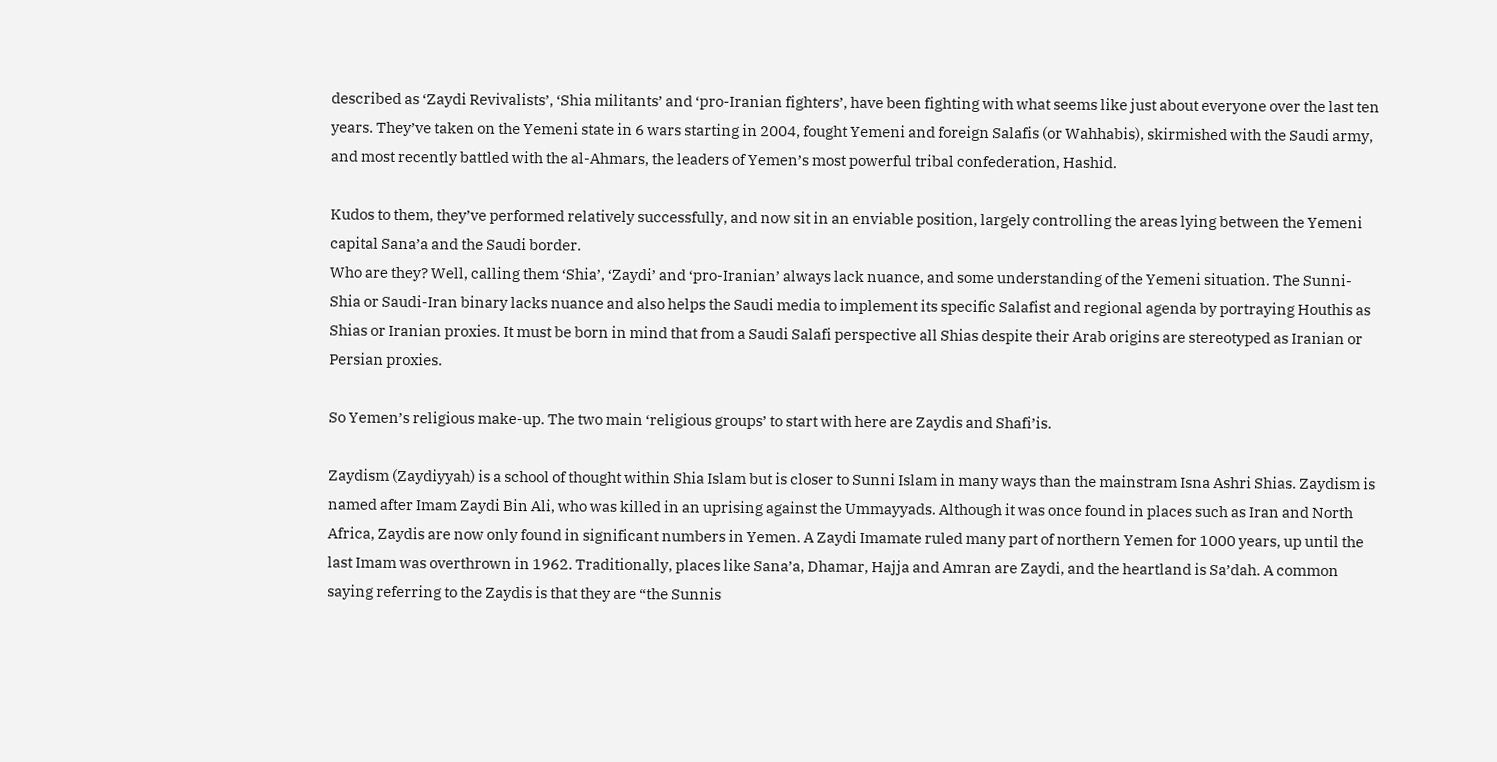described as ‘Zaydi Revivalists’, ‘Shia militants’ and ‘pro-Iranian fighters’, have been fighting with what seems like just about everyone over the last ten years. They’ve taken on the Yemeni state in 6 wars starting in 2004, fought Yemeni and foreign Salafis (or Wahhabis), skirmished with the Saudi army, and most recently battled with the al-Ahmars, the leaders of Yemen’s most powerful tribal confederation, Hashid.

Kudos to them, they’ve performed relatively successfully, and now sit in an enviable position, largely controlling the areas lying between the Yemeni capital Sana’a and the Saudi border.
Who are they? Well, calling them ‘Shia’, ‘Zaydi’ and ‘pro-Iranian’ always lack nuance, and some understanding of the Yemeni situation. The Sunni-Shia or Saudi-Iran binary lacks nuance and also helps the Saudi media to implement its specific Salafist and regional agenda by portraying Houthis as Shias or Iranian proxies. It must be born in mind that from a Saudi Salafi perspective all Shias despite their Arab origins are stereotyped as Iranian or Persian proxies.

So Yemen’s religious make-up. The two main ‘religious groups’ to start with here are Zaydis and Shafi’is.

Zaydism (Zaydiyyah) is a school of thought within Shia Islam but is closer to Sunni Islam in many ways than the mainstram Isna Ashri Shias. Zaydism is named after Imam Zaydi Bin Ali, who was killed in an uprising against the Ummayyads. Although it was once found in places such as Iran and North Africa, Zaydis are now only found in significant numbers in Yemen. A Zaydi Imamate ruled many part of northern Yemen for 1000 years, up until the last Imam was overthrown in 1962. Traditionally, places like Sana’a, Dhamar, Hajja and Amran are Zaydi, and the heartland is Sa’dah. A common saying referring to the Zaydis is that they are “the Sunnis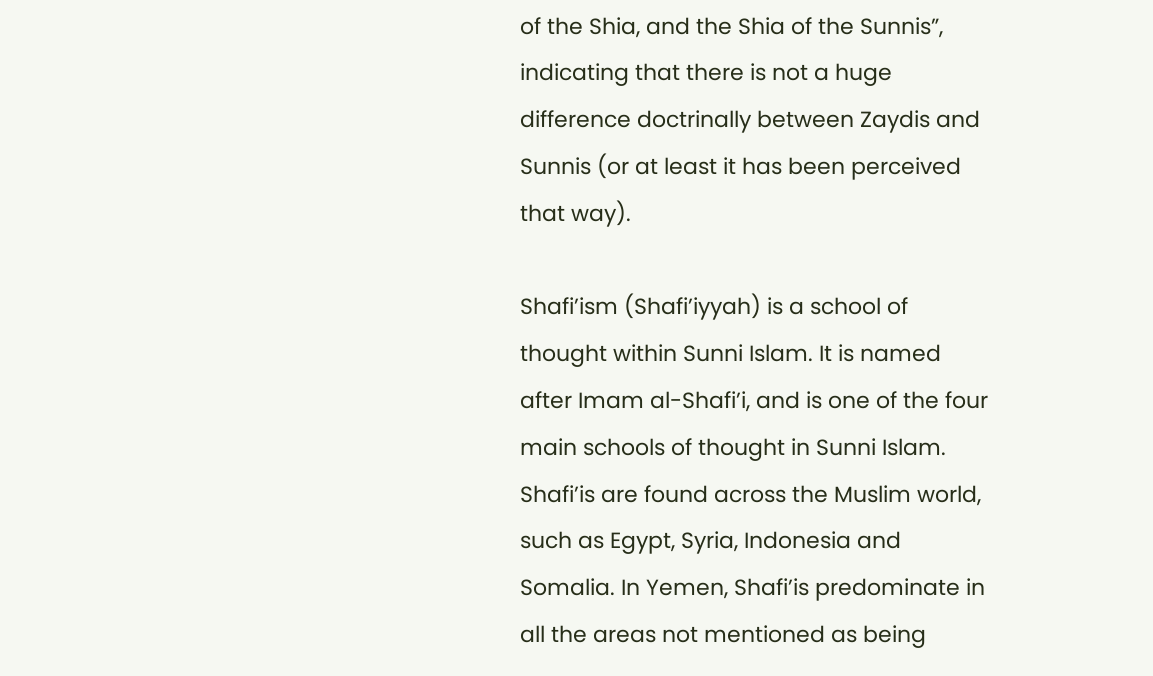of the Shia, and the Shia of the Sunnis”, indicating that there is not a huge difference doctrinally between Zaydis and Sunnis (or at least it has been perceived that way).

Shafi’ism (Shafi’iyyah) is a school of thought within Sunni Islam. It is named after Imam al-Shafi’i, and is one of the four main schools of thought in Sunni Islam. Shafi’is are found across the Muslim world, such as Egypt, Syria, Indonesia and Somalia. In Yemen, Shafi’is predominate in all the areas not mentioned as being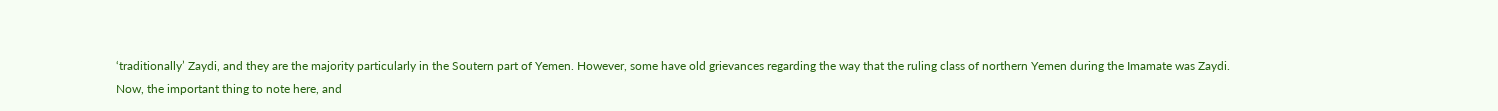‘traditionally’ Zaydi, and they are the majority particularly in the Soutern part of Yemen. However, some have old grievances regarding the way that the ruling class of northern Yemen during the Imamate was Zaydi.
Now, the important thing to note here, and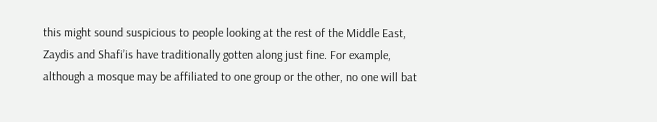this might sound suspicious to people looking at the rest of the Middle East, Zaydis and Shafi’is have traditionally gotten along just fine. For example, although a mosque may be affiliated to one group or the other, no one will bat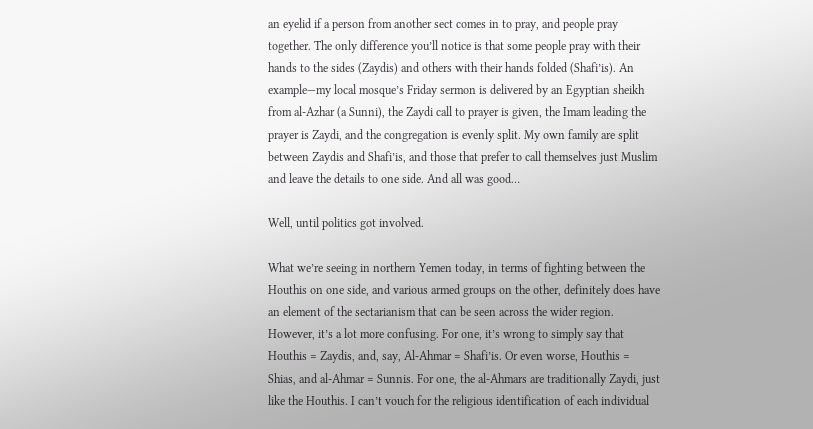an eyelid if a person from another sect comes in to pray, and people pray together. The only difference you’ll notice is that some people pray with their hands to the sides (Zaydis) and others with their hands folded (Shafi’is). An example—my local mosque’s Friday sermon is delivered by an Egyptian sheikh from al-Azhar (a Sunni), the Zaydi call to prayer is given, the Imam leading the prayer is Zaydi, and the congregation is evenly split. My own family are split between Zaydis and Shafi’is, and those that prefer to call themselves just Muslim and leave the details to one side. And all was good…

Well, until politics got involved.

What we’re seeing in northern Yemen today, in terms of fighting between the Houthis on one side, and various armed groups on the other, definitely does have an element of the sectarianism that can be seen across the wider region. However, it’s a lot more confusing. For one, it’s wrong to simply say that Houthis = Zaydis, and, say, Al-Ahmar = Shafi’is. Or even worse, Houthis = Shias, and al-Ahmar = Sunnis. For one, the al-Ahmars are traditionally Zaydi, just like the Houthis. I can’t vouch for the religious identification of each individual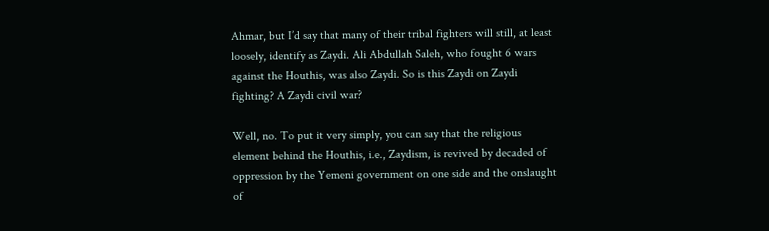Ahmar, but I’d say that many of their tribal fighters will still, at least loosely, identify as Zaydi. Ali Abdullah Saleh, who fought 6 wars against the Houthis, was also Zaydi. So is this Zaydi on Zaydi fighting? A Zaydi civil war?

Well, no. To put it very simply, you can say that the religious element behind the Houthis, i.e., Zaydism, is revived by decaded of oppression by the Yemeni government on one side and the onslaught of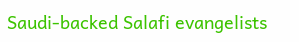Saudi-backed Salafi evangelists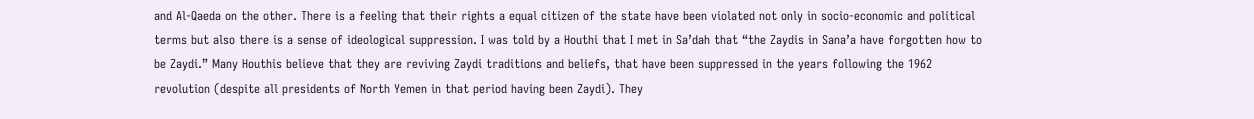and Al-Qaeda on the other. There is a feeling that their rights a equal citizen of the state have been violated not only in socio-economic and political terms but also there is a sense of ideological suppression. I was told by a Houthi that I met in Sa’dah that “the Zaydis in Sana’a have forgotten how to be Zaydi.” Many Houthis believe that they are reviving Zaydi traditions and beliefs, that have been suppressed in the years following the 1962 revolution (despite all presidents of North Yemen in that period having been Zaydi). They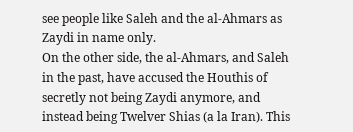see people like Saleh and the al-Ahmars as Zaydi in name only.
On the other side, the al-Ahmars, and Saleh in the past, have accused the Houthis of secretly not being Zaydi anymore, and instead being Twelver Shias (a la Iran). This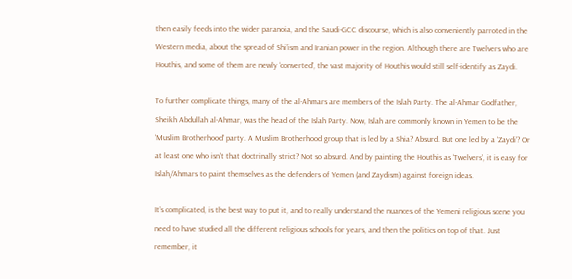then easily feeds into the wider paranoia, and the Saudi-GCC discourse, which is also conveniently parroted in the Western media, about the spread of Shi’ism and Iranian power in the region. Although there are Twelvers who are Houthis, and some of them are newly ‘converted’, the vast majority of Houthis would still self-identify as Zaydi.

To further complicate things, many of the al-Ahmars are members of the Islah Party. The al-Ahmar Godfather, Sheikh Abdullah al-Ahmar, was the head of the Islah Party. Now, Islah are commonly known in Yemen to be the ‘Muslim Brotherhood’ party. A Muslim Brotherhood group that is led by a Shia? Absurd. But one led by a ‘Zaydi’? Or at least one who isn’t that doctrinally strict? Not so absurd. And by painting the Houthis as ‘Twelvers’, it is easy for Islah/Ahmars to paint themselves as the defenders of Yemen (and Zaydism) against foreign ideas.

It’s complicated, is the best way to put it, and to really understand the nuances of the Yemeni religious scene you need to have studied all the different religious schools for years, and then the politics on top of that. Just remember, it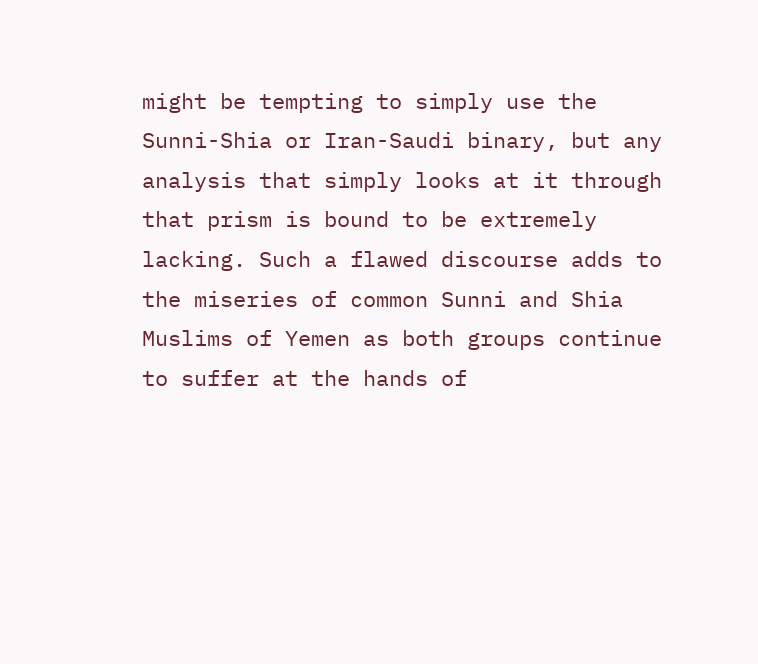might be tempting to simply use the Sunni-Shia or Iran-Saudi binary, but any analysis that simply looks at it through that prism is bound to be extremely lacking. Such a flawed discourse adds to the miseries of common Sunni and Shia Muslims of Yemen as both groups continue to suffer at the hands of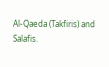Al-Qaeda (Takfiris) and Salafis.